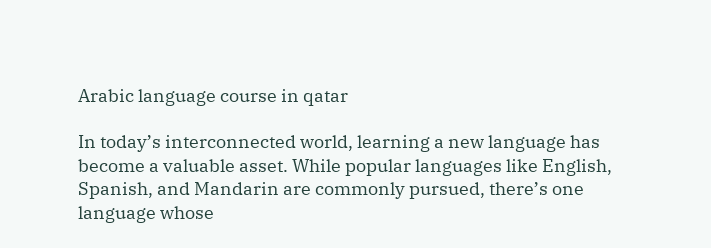Arabic language course in qatar

In today’s interconnected world, learning a new language has become a valuable asset. While popular languages like English, Spanish, and Mandarin are commonly pursued, there’s one language whose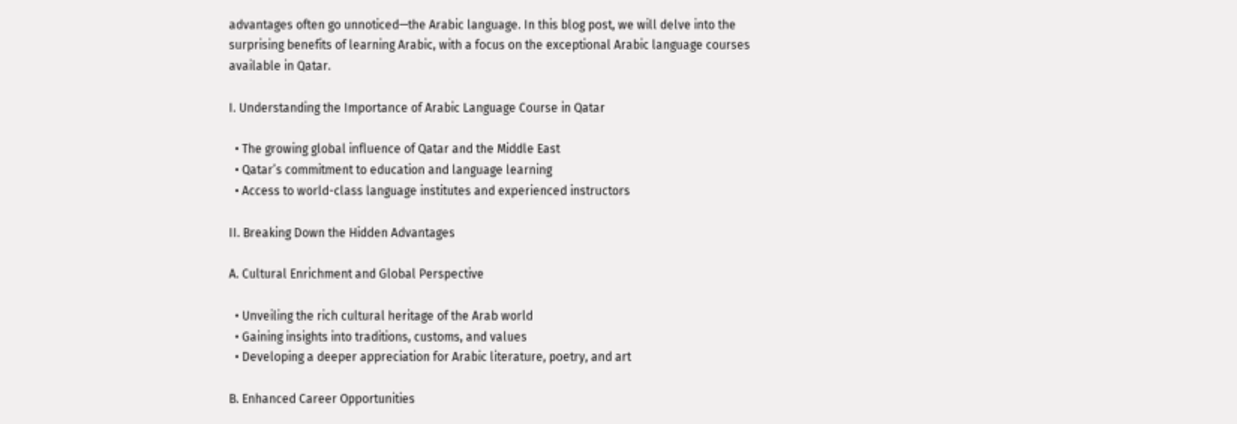advantages often go unnoticed—the Arabic language. In this blog post, we will delve into the surprising benefits of learning Arabic, with a focus on the exceptional Arabic language courses available in Qatar.

I. Understanding the Importance of Arabic Language Course in Qatar

  • The growing global influence of Qatar and the Middle East
  • Qatar’s commitment to education and language learning
  • Access to world-class language institutes and experienced instructors

II. Breaking Down the Hidden Advantages

A. Cultural Enrichment and Global Perspective

  • Unveiling the rich cultural heritage of the Arab world
  • Gaining insights into traditions, customs, and values
  • Developing a deeper appreciation for Arabic literature, poetry, and art

B. Enhanced Career Opportunities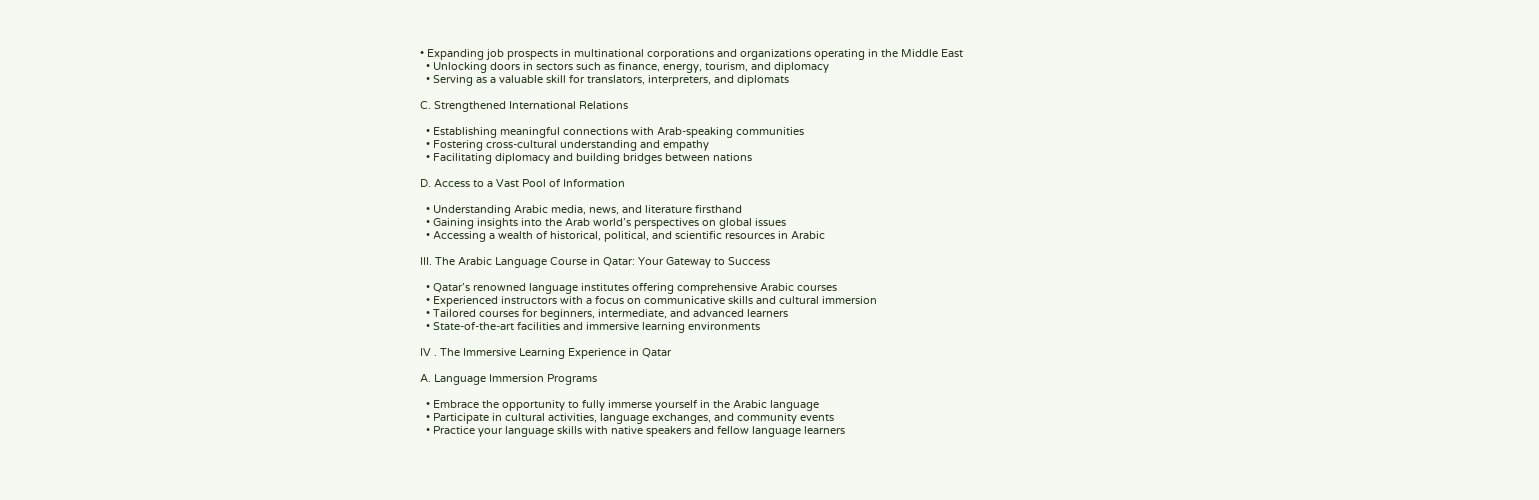• Expanding job prospects in multinational corporations and organizations operating in the Middle East
  • Unlocking doors in sectors such as finance, energy, tourism, and diplomacy
  • Serving as a valuable skill for translators, interpreters, and diplomats

C. Strengthened International Relations

  • Establishing meaningful connections with Arab-speaking communities
  • Fostering cross-cultural understanding and empathy
  • Facilitating diplomacy and building bridges between nations

D. Access to a Vast Pool of Information

  • Understanding Arabic media, news, and literature firsthand
  • Gaining insights into the Arab world’s perspectives on global issues
  • Accessing a wealth of historical, political, and scientific resources in Arabic

III. The Arabic Language Course in Qatar: Your Gateway to Success

  • Qatar’s renowned language institutes offering comprehensive Arabic courses
  • Experienced instructors with a focus on communicative skills and cultural immersion
  • Tailored courses for beginners, intermediate, and advanced learners
  • State-of-the-art facilities and immersive learning environments

IV . The Immersive Learning Experience in Qatar

A. Language Immersion Programs

  • Embrace the opportunity to fully immerse yourself in the Arabic language
  • Participate in cultural activities, language exchanges, and community events
  • Practice your language skills with native speakers and fellow language learners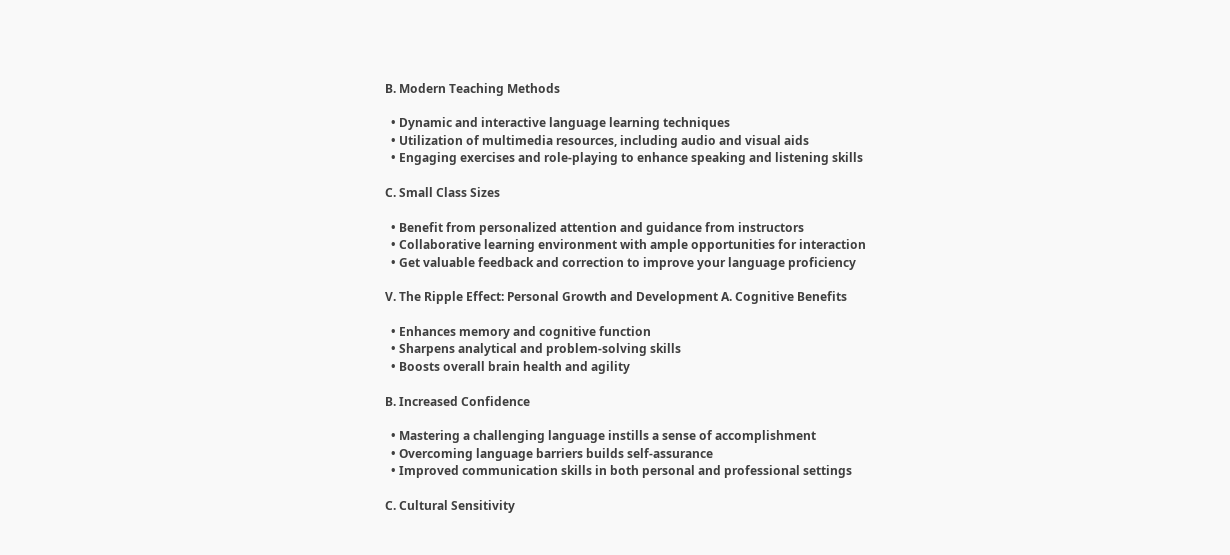B. Modern Teaching Methods

  • Dynamic and interactive language learning techniques
  • Utilization of multimedia resources, including audio and visual aids
  • Engaging exercises and role-playing to enhance speaking and listening skills

C. Small Class Sizes

  • Benefit from personalized attention and guidance from instructors
  • Collaborative learning environment with ample opportunities for interaction
  • Get valuable feedback and correction to improve your language proficiency

V. The Ripple Effect: Personal Growth and Development A. Cognitive Benefits

  • Enhances memory and cognitive function
  • Sharpens analytical and problem-solving skills
  • Boosts overall brain health and agility

B. Increased Confidence

  • Mastering a challenging language instills a sense of accomplishment
  • Overcoming language barriers builds self-assurance
  • Improved communication skills in both personal and professional settings

C. Cultural Sensitivity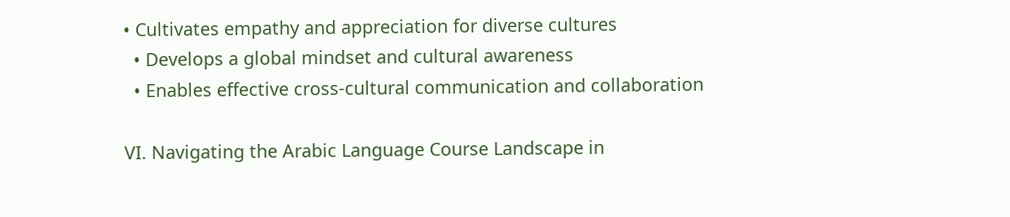• Cultivates empathy and appreciation for diverse cultures
  • Develops a global mindset and cultural awareness
  • Enables effective cross-cultural communication and collaboration

VI. Navigating the Arabic Language Course Landscape in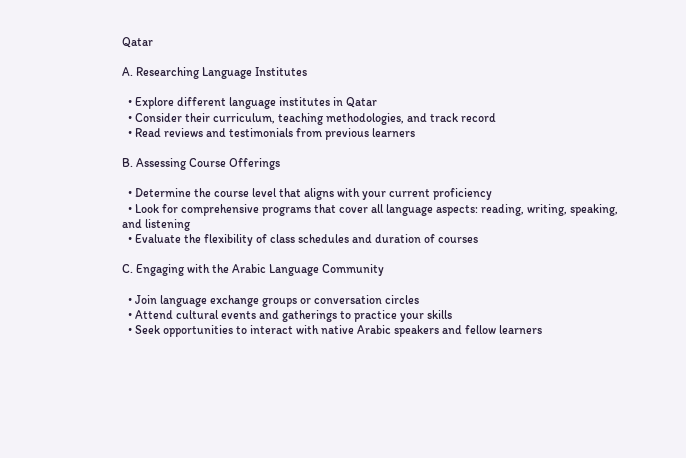Qatar

A. Researching Language Institutes

  • Explore different language institutes in Qatar
  • Consider their curriculum, teaching methodologies, and track record
  • Read reviews and testimonials from previous learners

B. Assessing Course Offerings

  • Determine the course level that aligns with your current proficiency
  • Look for comprehensive programs that cover all language aspects: reading, writing, speaking, and listening
  • Evaluate the flexibility of class schedules and duration of courses

C. Engaging with the Arabic Language Community

  • Join language exchange groups or conversation circles
  • Attend cultural events and gatherings to practice your skills
  • Seek opportunities to interact with native Arabic speakers and fellow learners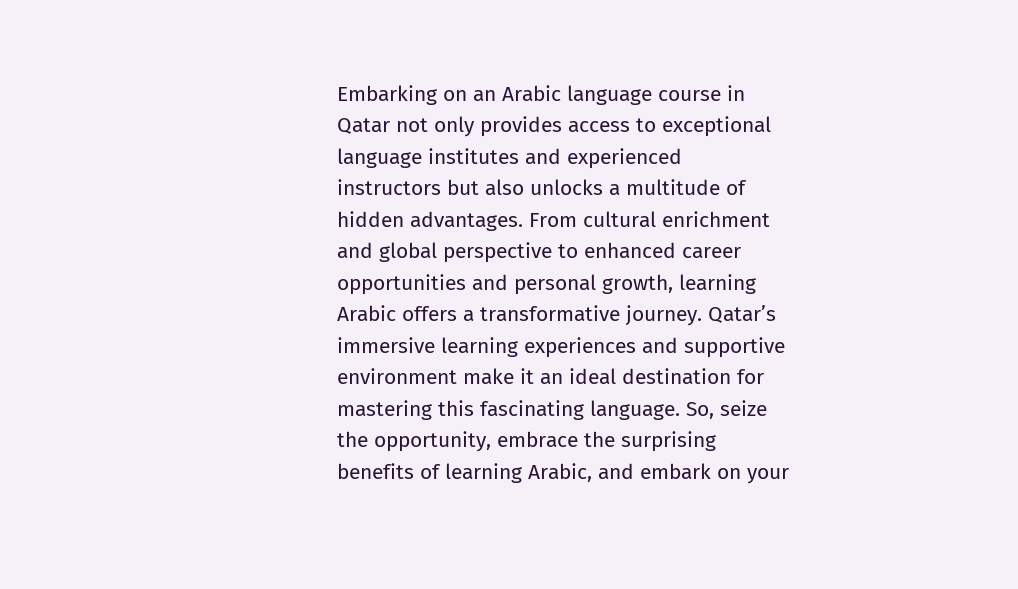Embarking on an Arabic language course in Qatar not only provides access to exceptional language institutes and experienced instructors but also unlocks a multitude of hidden advantages. From cultural enrichment and global perspective to enhanced career opportunities and personal growth, learning Arabic offers a transformative journey. Qatar’s immersive learning experiences and supportive environment make it an ideal destination for mastering this fascinating language. So, seize the opportunity, embrace the surprising benefits of learning Arabic, and embark on your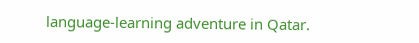language-learning adventure in Qatar.